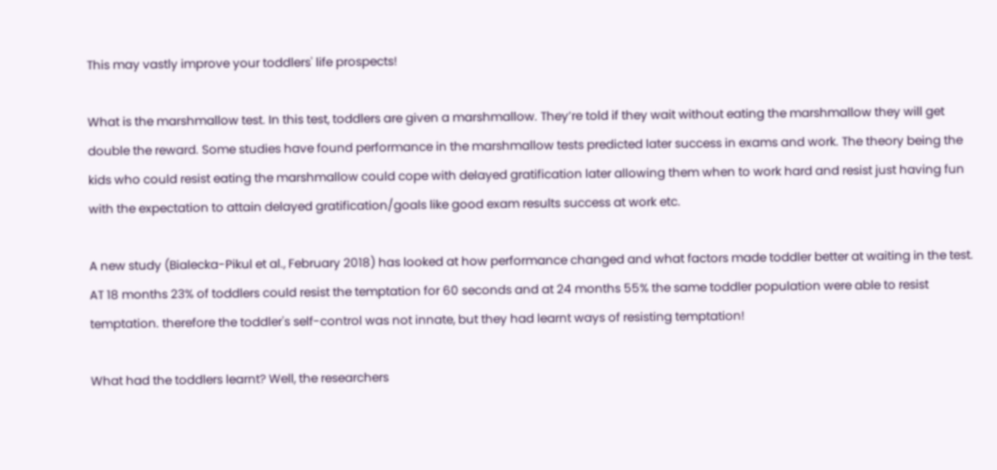This may vastly improve your toddlers' life prospects!

What is the marshmallow test. In this test, toddlers are given a marshmallow. They’re told if they wait without eating the marshmallow they will get double the reward. Some studies have found performance in the marshmallow tests predicted later success in exams and work. The theory being the kids who could resist eating the marshmallow could cope with delayed gratification later allowing them when to work hard and resist just having fun with the expectation to attain delayed gratification/goals like good exam results success at work etc.

A new study (Bialecka-Pikul et al., February 2018) has looked at how performance changed and what factors made toddler better at waiting in the test. AT 18 months 23% of toddlers could resist the temptation for 60 seconds and at 24 months 55% the same toddler population were able to resist temptation. therefore the toddler's self-control was not innate, but they had learnt ways of resisting temptation!

What had the toddlers learnt? Well, the researchers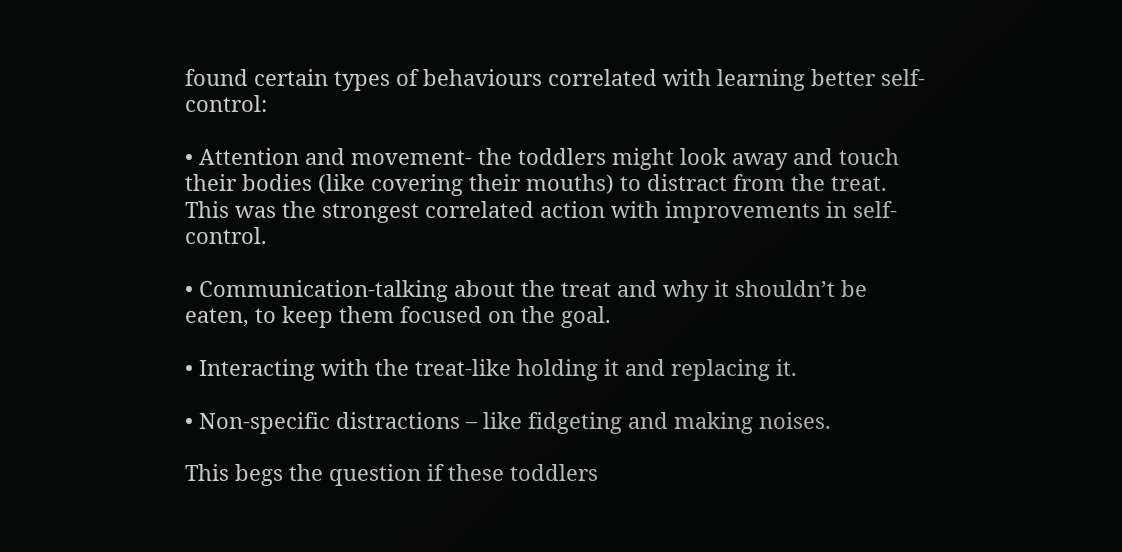found certain types of behaviours correlated with learning better self-control:

• Attention and movement- the toddlers might look away and touch their bodies (like covering their mouths) to distract from the treat. This was the strongest correlated action with improvements in self-control.

• Communication-talking about the treat and why it shouldn’t be eaten, to keep them focused on the goal.

• Interacting with the treat-like holding it and replacing it.

• Non-specific distractions – like fidgeting and making noises.

This begs the question if these toddlers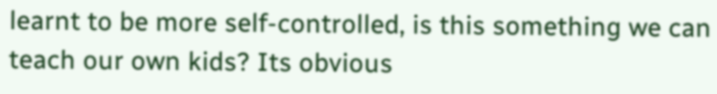learnt to be more self-controlled, is this something we can teach our own kids? Its obvious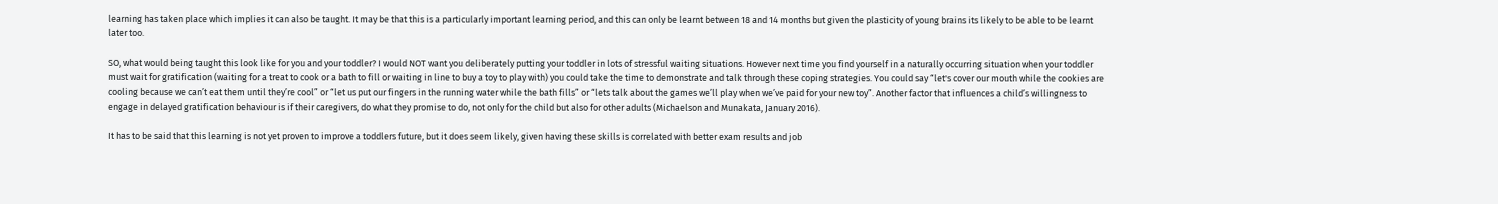learning has taken place which implies it can also be taught. It may be that this is a particularly important learning period, and this can only be learnt between 18 and 14 months but given the plasticity of young brains its likely to be able to be learnt later too.

SO, what would being taught this look like for you and your toddler? I would NOT want you deliberately putting your toddler in lots of stressful waiting situations. However next time you find yourself in a naturally occurring situation when your toddler must wait for gratification (waiting for a treat to cook or a bath to fill or waiting in line to buy a toy to play with) you could take the time to demonstrate and talk through these coping strategies. You could say “let's cover our mouth while the cookies are cooling because we can’t eat them until they’re cool” or “let us put our fingers in the running water while the bath fills” or “lets talk about the games we’ll play when we’ve paid for your new toy”. Another factor that influences a child’s willingness to engage in delayed gratification behaviour is if their caregivers, do what they promise to do, not only for the child but also for other adults (Michaelson and Munakata, January 2016).

It has to be said that this learning is not yet proven to improve a toddlers future, but it does seem likely, given having these skills is correlated with better exam results and job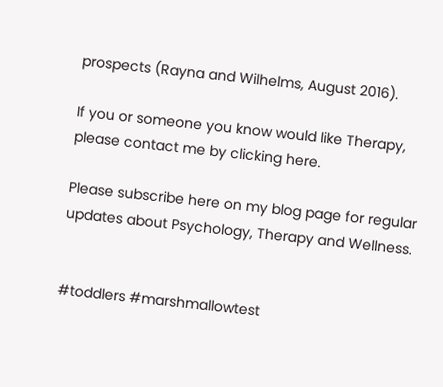prospects (Rayna and Wilhelms, August 2016).

If you or someone you know would like Therapy, please contact me by clicking here.

Please subscribe here on my blog page for regular updates about Psychology, Therapy and Wellness.


#toddlers #marshmallowtest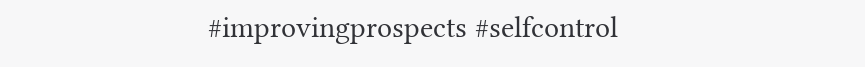#improvingprospects #selfcontrol